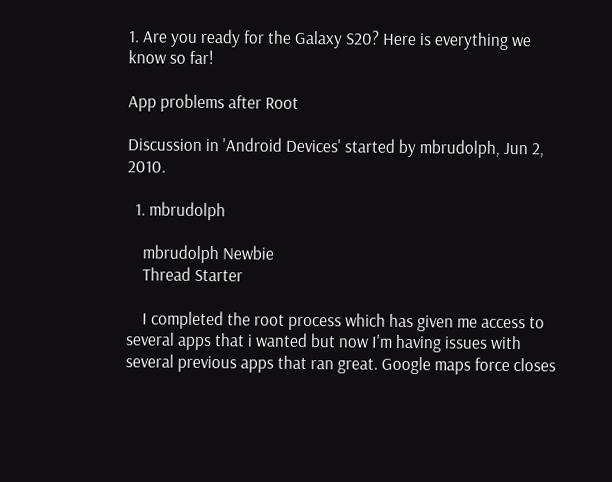1. Are you ready for the Galaxy S20? Here is everything we know so far!

App problems after Root

Discussion in 'Android Devices' started by mbrudolph, Jun 2, 2010.

  1. mbrudolph

    mbrudolph Newbie
    Thread Starter

    I completed the root process which has given me access to several apps that i wanted but now I'm having issues with several previous apps that ran great. Google maps force closes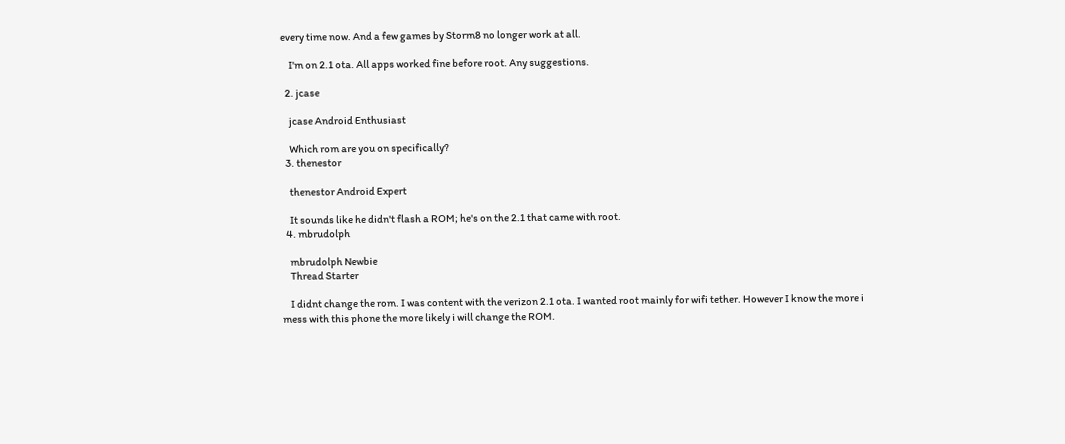every time now. And a few games by Storm8 no longer work at all.

    I'm on 2.1 ota. All apps worked fine before root. Any suggestions.

  2. jcase

    jcase Android Enthusiast

    Which rom are you on specifically?
  3. thenestor

    thenestor Android Expert

    It sounds like he didn't flash a ROM; he's on the 2.1 that came with root.
  4. mbrudolph

    mbrudolph Newbie
    Thread Starter

    I didnt change the rom. I was content with the verizon 2.1 ota. I wanted root mainly for wifi tether. However I know the more i mess with this phone the more likely i will change the ROM.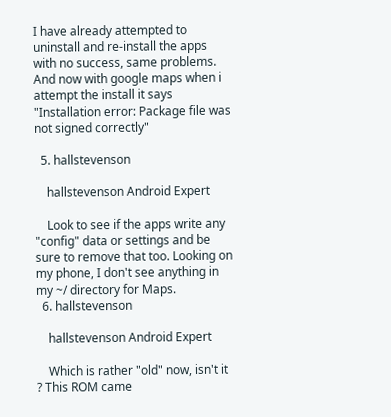I have already attempted to uninstall and re-install the apps with no success, same problems. And now with google maps when i attempt the install it says "Installation error: Package file was not signed correctly"

  5. hallstevenson

    hallstevenson Android Expert

    Look to see if the apps write any "config" data or settings and be sure to remove that too. Looking on my phone, I don't see anything in my ~/ directory for Maps.
  6. hallstevenson

    hallstevenson Android Expert

    Which is rather "old" now, isn't it ? This ROM came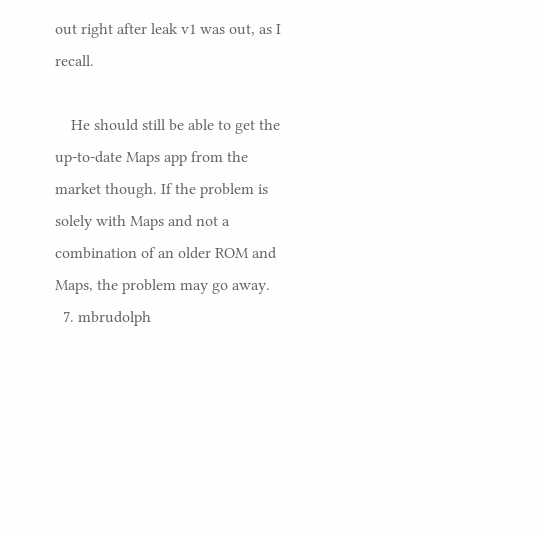out right after leak v1 was out, as I recall.

    He should still be able to get the up-to-date Maps app from the market though. If the problem is solely with Maps and not a combination of an older ROM and Maps, the problem may go away.
  7. mbrudolph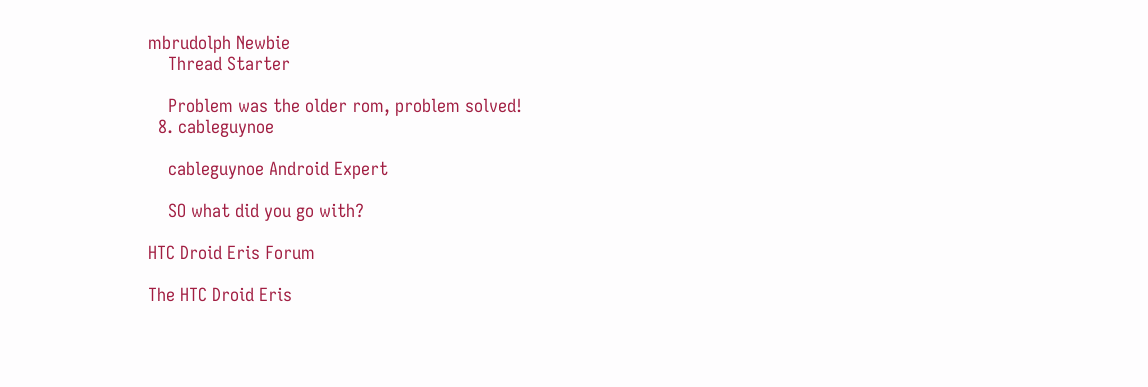mbrudolph Newbie
    Thread Starter

    Problem was the older rom, problem solved!
  8. cableguynoe

    cableguynoe Android Expert

    SO what did you go with?

HTC Droid Eris Forum

The HTC Droid Eris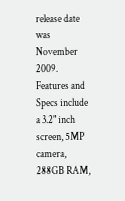release date was November 2009. Features and Specs include a 3.2" inch screen, 5MP camera, 288GB RAM,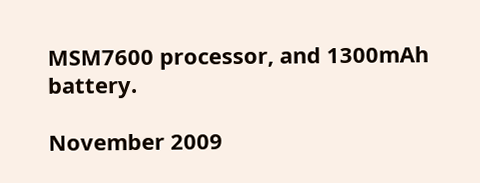MSM7600 processor, and 1300mAh battery.

November 2009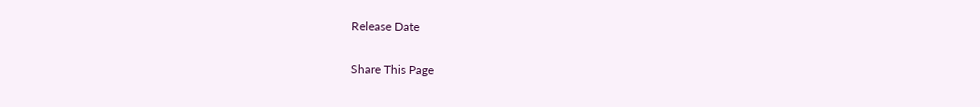Release Date

Share This Page